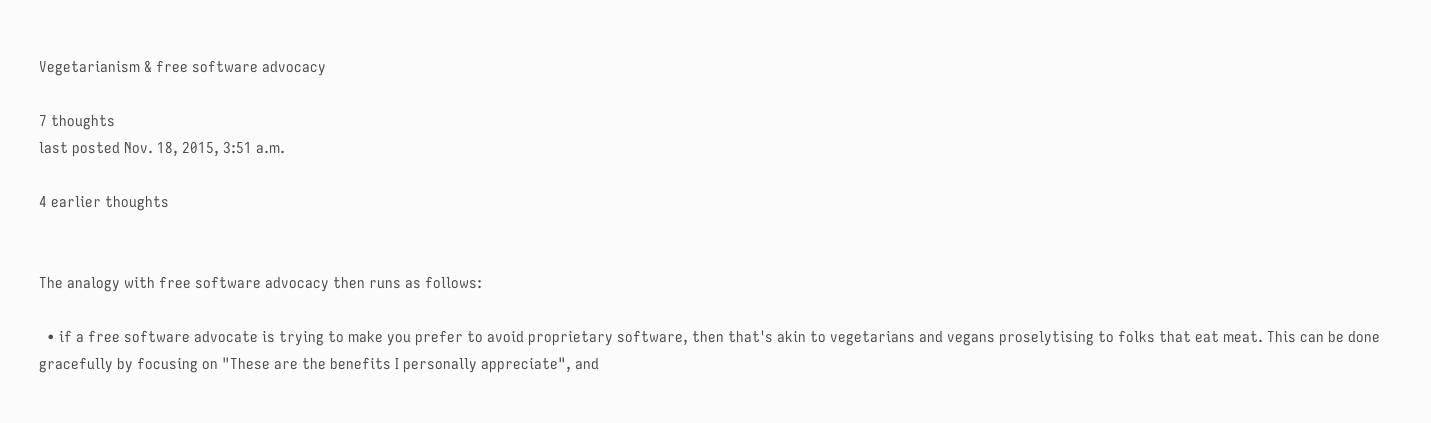Vegetarianism & free software advocacy

7 thoughts
last posted Nov. 18, 2015, 3:51 a.m.

4 earlier thoughts


The analogy with free software advocacy then runs as follows:

  • if a free software advocate is trying to make you prefer to avoid proprietary software, then that's akin to vegetarians and vegans proselytising to folks that eat meat. This can be done gracefully by focusing on "These are the benefits I personally appreciate", and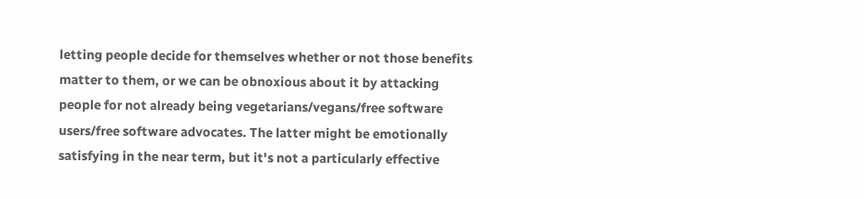letting people decide for themselves whether or not those benefits matter to them, or we can be obnoxious about it by attacking people for not already being vegetarians/vegans/free software users/free software advocates. The latter might be emotionally satisfying in the near term, but it's not a particularly effective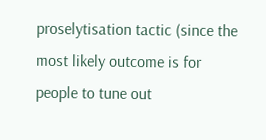proselytisation tactic (since the most likely outcome is for people to tune out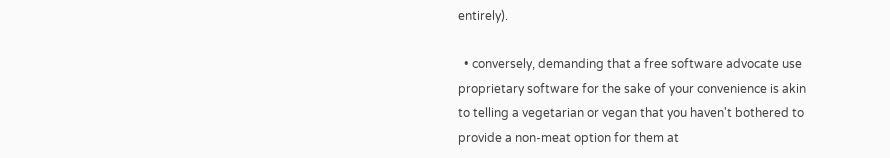entirely).

  • conversely, demanding that a free software advocate use proprietary software for the sake of your convenience is akin to telling a vegetarian or vegan that you haven't bothered to provide a non-meat option for them at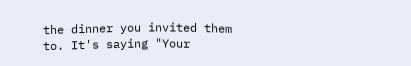the dinner you invited them to. It's saying "Your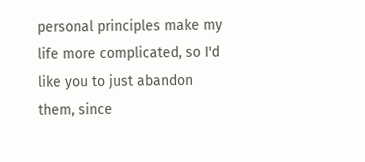personal principles make my life more complicated, so I'd like you to just abandon them, since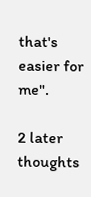that's easier for me".

2 later thoughts